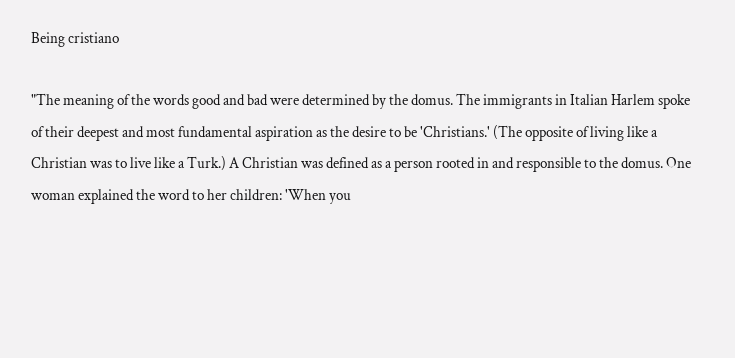Being cristiano

"The meaning of the words good and bad were determined by the domus. The immigrants in Italian Harlem spoke of their deepest and most fundamental aspiration as the desire to be 'Christians.' (The opposite of living like a Christian was to live like a Turk.) A Christian was defined as a person rooted in and responsible to the domus. One woman explained the word to her children: 'When you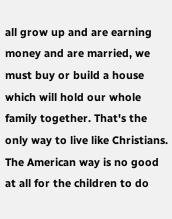all grow up and are earning money and are married, we must buy or build a house which will hold our whole family together. That's the only way to live like Christians. The American way is no good at all for the children to do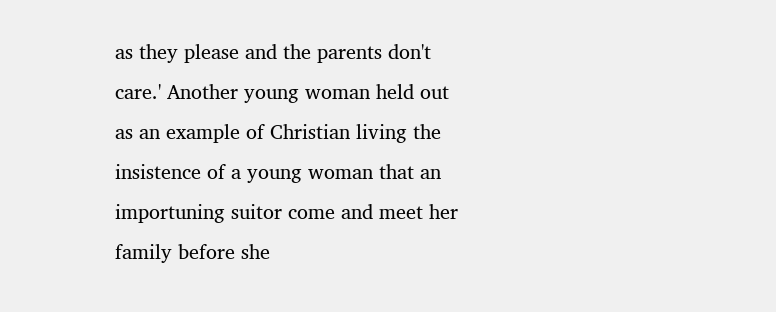as they please and the parents don't care.' Another young woman held out as an example of Christian living the insistence of a young woman that an importuning suitor come and meet her family before she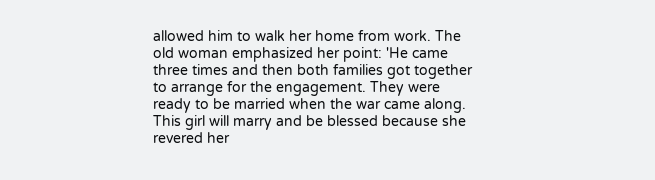allowed him to walk her home from work. The old woman emphasized her point: 'He came three times and then both families got together to arrange for the engagement. They were ready to be married when the war came along. This girl will marry and be blessed because she revered her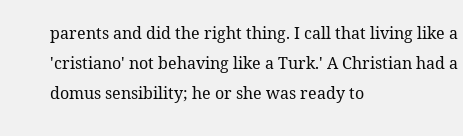parents and did the right thing. I call that living like a 'cristiano' not behaving like a Turk.' A Christian had a domus sensibility; he or she was ready to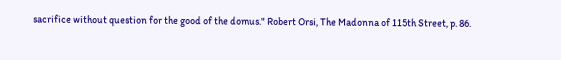sacrifice without question for the good of the domus." Robert Orsi, The Madonna of 115th Street, p. 86.